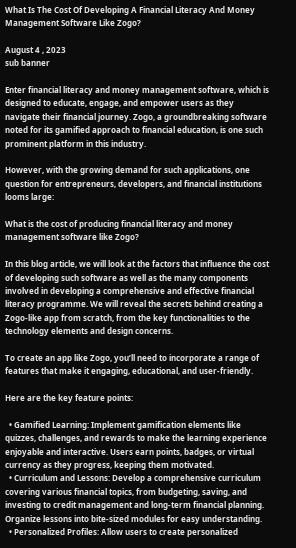What Is The Cost Of Developing A Financial Literacy And Money Management Software Like Zogo?

August 4 , 2023
sub banner

Enter financial literacy and money management software, which is designed to educate, engage, and empower users as they navigate their financial journey. Zogo, a groundbreaking software noted for its gamified approach to financial education, is one such prominent platform in this industry.

However, with the growing demand for such applications, one question for entrepreneurs, developers, and financial institutions looms large:

What is the cost of producing financial literacy and money management software like Zogo?

In this blog article, we will look at the factors that influence the cost of developing such software as well as the many components involved in developing a comprehensive and effective financial literacy programme. We will reveal the secrets behind creating a Zogo-like app from scratch, from the key functionalities to the technology elements and design concerns.

To create an app like Zogo, you’ll need to incorporate a range of features that make it engaging, educational, and user-friendly.

Here are the key feature points:

  • Gamified Learning: Implement gamification elements like quizzes, challenges, and rewards to make the learning experience enjoyable and interactive. Users earn points, badges, or virtual currency as they progress, keeping them motivated.
  • Curriculum and Lessons: Develop a comprehensive curriculum covering various financial topics, from budgeting, saving, and investing to credit management and long-term financial planning. Organize lessons into bite-sized modules for easy understanding.
  • Personalized Profiles: Allow users to create personalized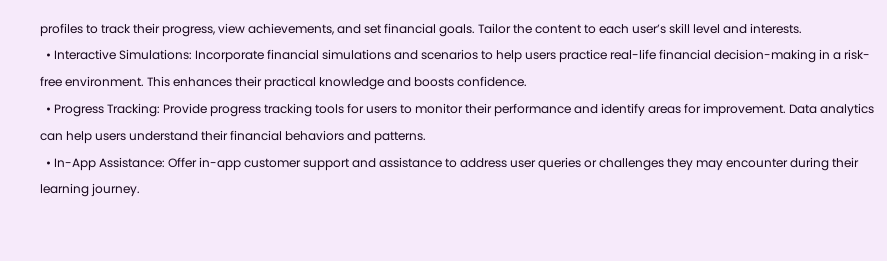profiles to track their progress, view achievements, and set financial goals. Tailor the content to each user’s skill level and interests.
  • Interactive Simulations: Incorporate financial simulations and scenarios to help users practice real-life financial decision-making in a risk-free environment. This enhances their practical knowledge and boosts confidence.
  • Progress Tracking: Provide progress tracking tools for users to monitor their performance and identify areas for improvement. Data analytics can help users understand their financial behaviors and patterns.
  • In-App Assistance: Offer in-app customer support and assistance to address user queries or challenges they may encounter during their learning journey.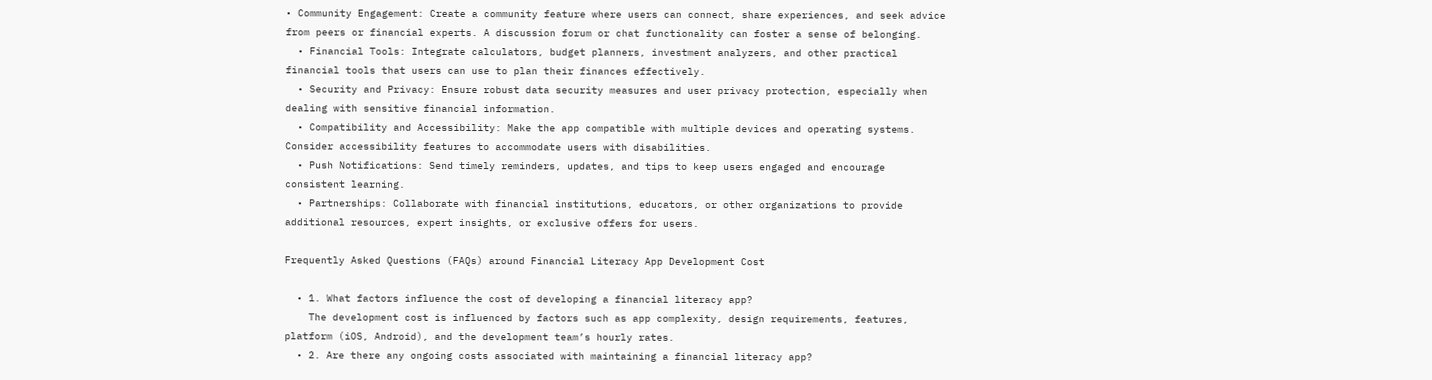• Community Engagement: Create a community feature where users can connect, share experiences, and seek advice from peers or financial experts. A discussion forum or chat functionality can foster a sense of belonging.
  • Financial Tools: Integrate calculators, budget planners, investment analyzers, and other practical financial tools that users can use to plan their finances effectively.
  • Security and Privacy: Ensure robust data security measures and user privacy protection, especially when dealing with sensitive financial information.
  • Compatibility and Accessibility: Make the app compatible with multiple devices and operating systems. Consider accessibility features to accommodate users with disabilities.
  • Push Notifications: Send timely reminders, updates, and tips to keep users engaged and encourage consistent learning.
  • Partnerships: Collaborate with financial institutions, educators, or other organizations to provide additional resources, expert insights, or exclusive offers for users.

Frequently Asked Questions (FAQs) around Financial Literacy App Development Cost

  • 1. What factors influence the cost of developing a financial literacy app?
    The development cost is influenced by factors such as app complexity, design requirements, features, platform (iOS, Android), and the development team’s hourly rates.
  • 2. Are there any ongoing costs associated with maintaining a financial literacy app?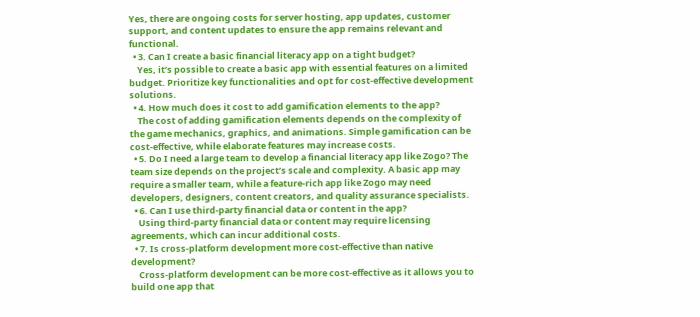Yes, there are ongoing costs for server hosting, app updates, customer support, and content updates to ensure the app remains relevant and functional.
  • 3. Can I create a basic financial literacy app on a tight budget?
    Yes, it’s possible to create a basic app with essential features on a limited budget. Prioritize key functionalities and opt for cost-effective development solutions.
  • 4. How much does it cost to add gamification elements to the app?
    The cost of adding gamification elements depends on the complexity of the game mechanics, graphics, and animations. Simple gamification can be cost-effective, while elaborate features may increase costs.
  • 5. Do I need a large team to develop a financial literacy app like Zogo? The team size depends on the project’s scale and complexity. A basic app may require a smaller team, while a feature-rich app like Zogo may need developers, designers, content creators, and quality assurance specialists.
  • 6. Can I use third-party financial data or content in the app?
    Using third-party financial data or content may require licensing agreements, which can incur additional costs.
  • 7. Is cross-platform development more cost-effective than native development?
    Cross-platform development can be more cost-effective as it allows you to build one app that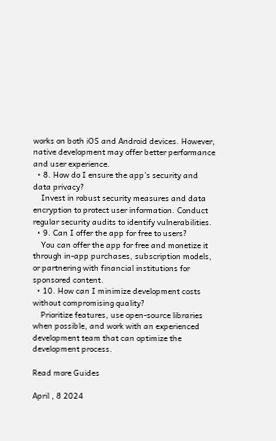works on both iOS and Android devices. However, native development may offer better performance and user experience.
  • 8. How do I ensure the app’s security and data privacy?
    Invest in robust security measures and data encryption to protect user information. Conduct regular security audits to identify vulnerabilities.
  • 9. Can I offer the app for free to users?
    You can offer the app for free and monetize it through in-app purchases, subscription models, or partnering with financial institutions for sponsored content.
  • 10. How can I minimize development costs without compromising quality?
    Prioritize features, use open-source libraries when possible, and work with an experienced development team that can optimize the development process.

Read more Guides

April , 8 2024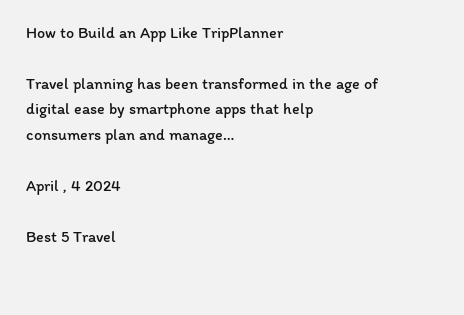How to Build an App Like TripPlanner

Travel planning has been transformed in the age of digital ease by smartphone apps that help consumers plan and manage…

April , 4 2024

Best 5 Travel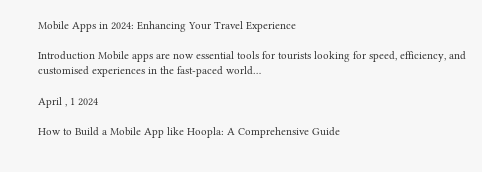Mobile Apps in 2024: Enhancing Your Travel Experience

Introduction Mobile apps are now essential tools for tourists looking for speed, efficiency, and customised experiences in the fast-paced world…

April , 1 2024

How to Build a Mobile App like Hoopla: A Comprehensive Guide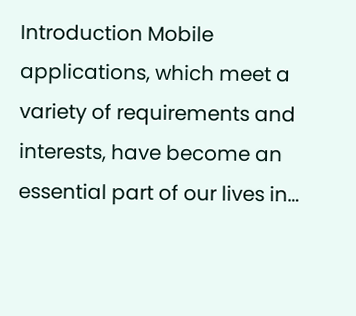Introduction Mobile applications, which meet a variety of requirements and interests, have become an essential part of our lives in…